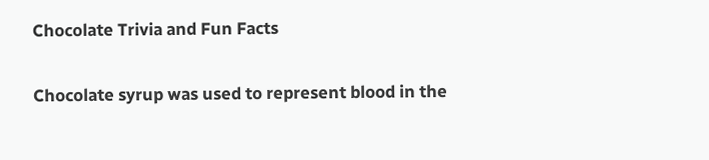Chocolate Trivia and Fun Facts

Chocolate syrup was used to represent blood in the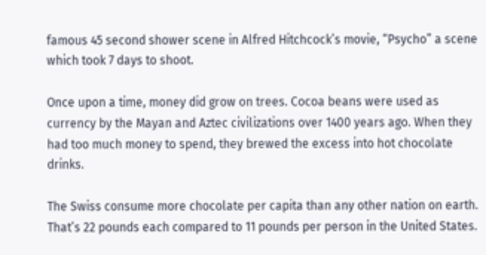famous 45 second shower scene in Alfred Hitchcock’s movie, “Psycho” a scene which took 7 days to shoot.

Once upon a time, money did grow on trees. Cocoa beans were used as currency by the Mayan and Aztec civilizations over 1400 years ago. When they had too much money to spend, they brewed the excess into hot chocolate drinks.

The Swiss consume more chocolate per capita than any other nation on earth. That’s 22 pounds each compared to 11 pounds per person in the United States.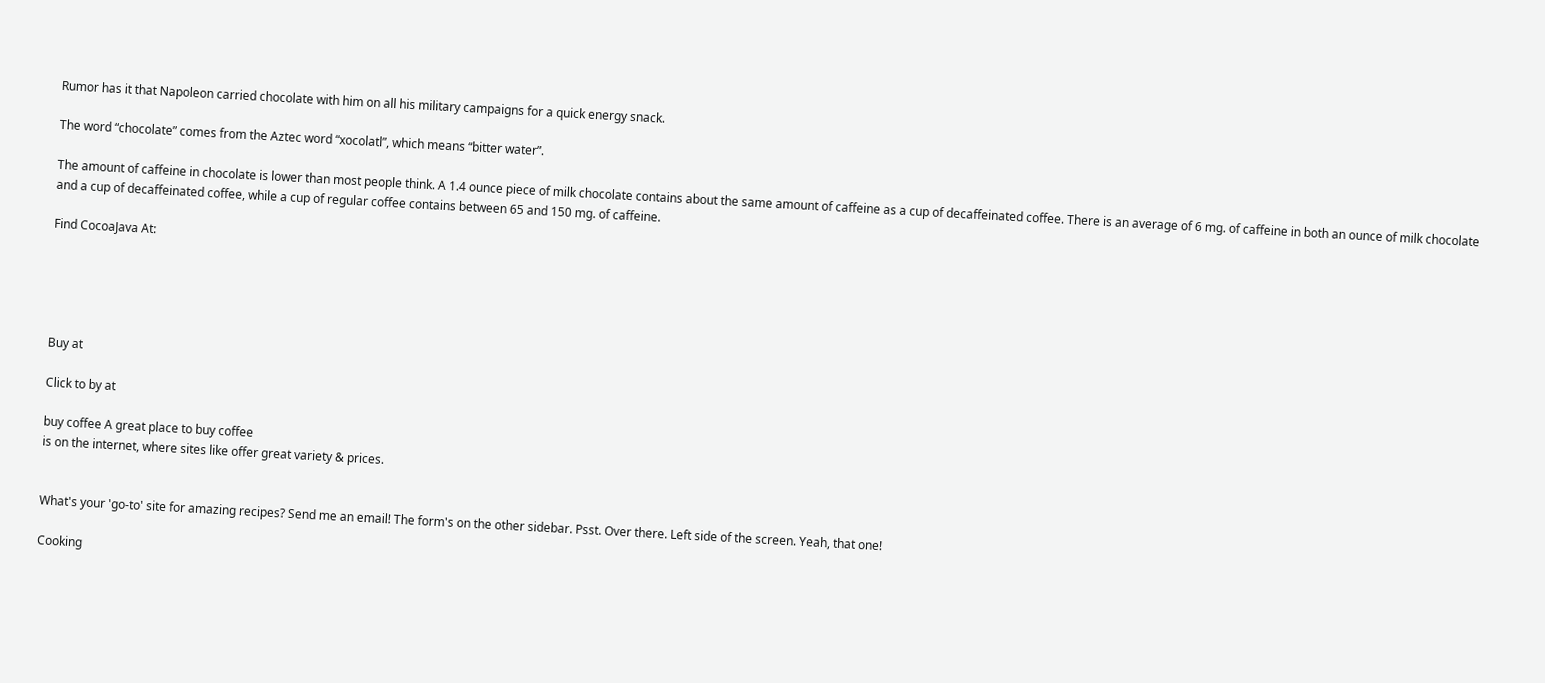Rumor has it that Napoleon carried chocolate with him on all his military campaigns for a quick energy snack.

The word “chocolate” comes from the Aztec word “xocolatl”, which means “bitter water”.

The amount of caffeine in chocolate is lower than most people think. A 1.4 ounce piece of milk chocolate contains about the same amount of caffeine as a cup of decaffeinated coffee. There is an average of 6 mg. of caffeine in both an ounce of milk chocolate and a cup of decaffeinated coffee, while a cup of regular coffee contains between 65 and 150 mg. of caffeine.

Find CocoaJava At:





Buy at

Click to by at

buy coffee A great place to buy coffee
is on the internet, where sites like offer great variety & prices.


What's your 'go-to' site for amazing recipes? Send me an email! The form's on the other sidebar. Psst. Over there. Left side of the screen. Yeah, that one!

Cooking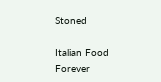Stoned

Italian Food Forever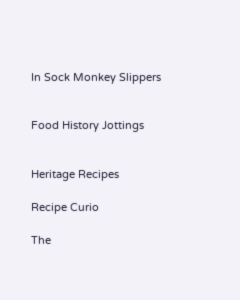In Sock Monkey Slippers


Food History Jottings


Heritage Recipes

Recipe Curio

The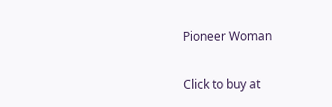Pioneer Woman


Click to buy at